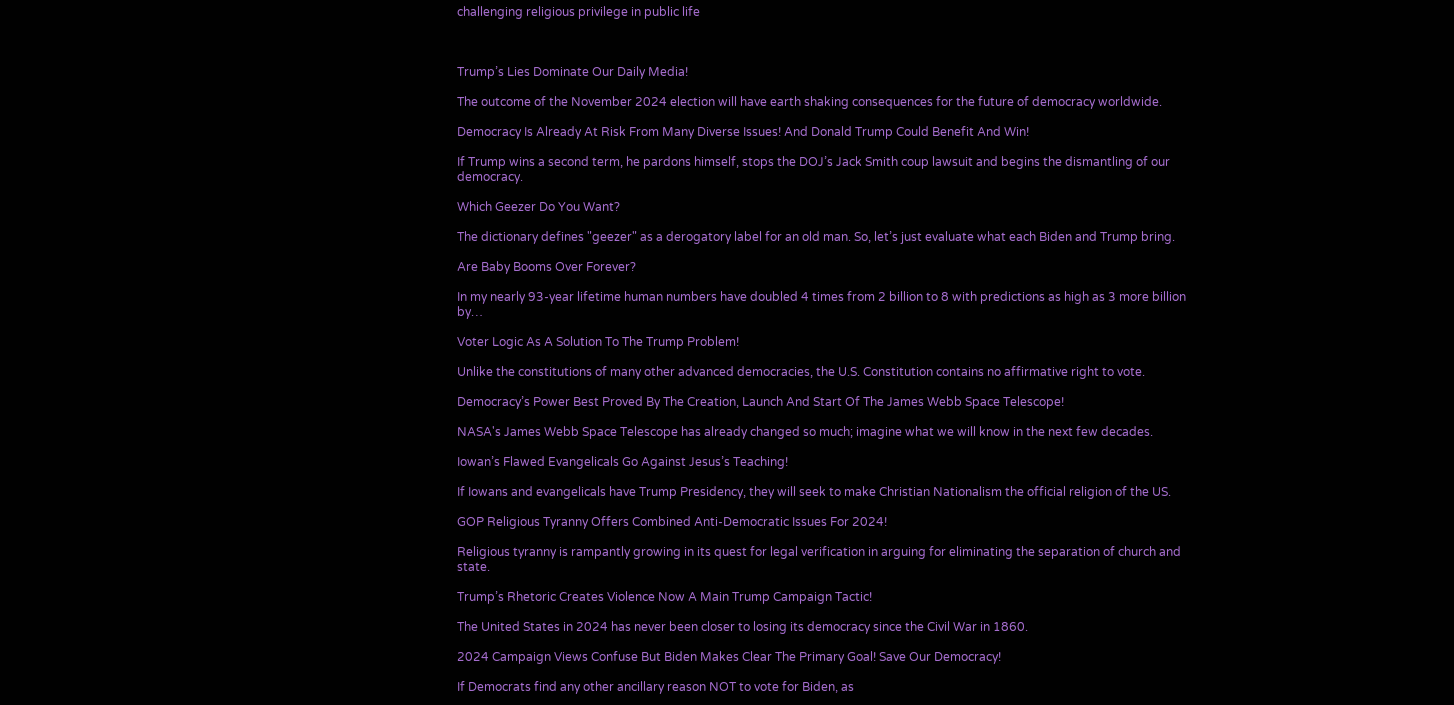challenging religious privilege in public life



Trump’s Lies Dominate Our Daily Media!

The outcome of the November 2024 election will have earth shaking consequences for the future of democracy worldwide.

Democracy Is Already At Risk From Many Diverse Issues! And Donald Trump Could Benefit And Win!

If Trump wins a second term, he pardons himself, stops the DOJ’s Jack Smith coup lawsuit and begins the dismantling of our democracy.

Which Geezer Do You Want?

The dictionary defines "geezer" as a derogatory label for an old man. So, let’s just evaluate what each Biden and Trump bring.

Are Baby Booms Over Forever?

In my nearly 93-year lifetime human numbers have doubled 4 times from 2 billion to 8 with predictions as high as 3 more billion by…

Voter Logic As A Solution To The Trump Problem!

Unlike the constitutions of many other advanced democracies, the U.S. Constitution contains no affirmative right to vote.

Democracy’s Power Best Proved By The Creation, Launch And Start Of The James Webb Space Telescope!

NASA's James Webb Space Telescope has already changed so much; imagine what we will know in the next few decades.

Iowan’s Flawed Evangelicals Go Against Jesus’s Teaching!

If Iowans and evangelicals have Trump Presidency, they will seek to make Christian Nationalism the official religion of the US.

GOP Religious Tyranny Offers Combined Anti-Democratic Issues For 2024!

Religious tyranny is rampantly growing in its quest for legal verification in arguing for eliminating the separation of church and state.

Trump’s Rhetoric Creates Violence Now A Main Trump Campaign Tactic!

The United States in 2024 has never been closer to losing its democracy since the Civil War in 1860.

2024 Campaign Views Confuse But Biden Makes Clear The Primary Goal! Save Our Democracy!

If Democrats find any other ancillary reason NOT to vote for Biden, as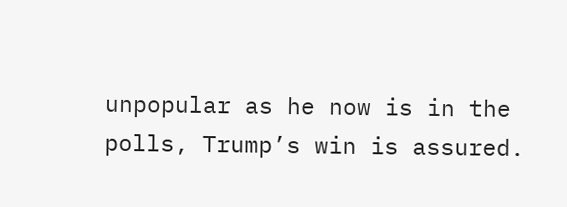unpopular as he now is in the polls, Trump’s win is assured.